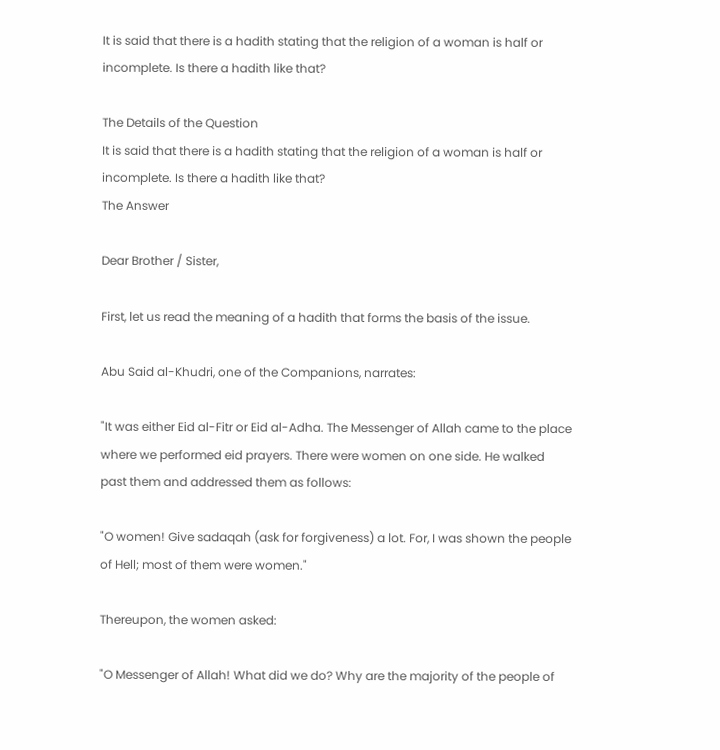It is said that there is a hadith stating that the religion of a woman is half or incomplete. Is there a hadith like that?

The Details of the Question
It is said that there is a hadith stating that the religion of a woman is half or incomplete. Is there a hadith like that?
The Answer

Dear Brother / Sister,

First, let us read the meaning of a hadith that forms the basis of the issue.

Abu Said al-Khudri, one of the Companions, narrates:

"It was either Eid al-Fitr or Eid al-Adha. The Messenger of Allah came to the place where we performed eid prayers. There were women on one side. He walked past them and addressed them as follows:

"O women! Give sadaqah (ask for forgiveness) a lot. For, I was shown the people of Hell; most of them were women."

Thereupon, the women asked:

"O Messenger of Allah! What did we do? Why are the majority of the people of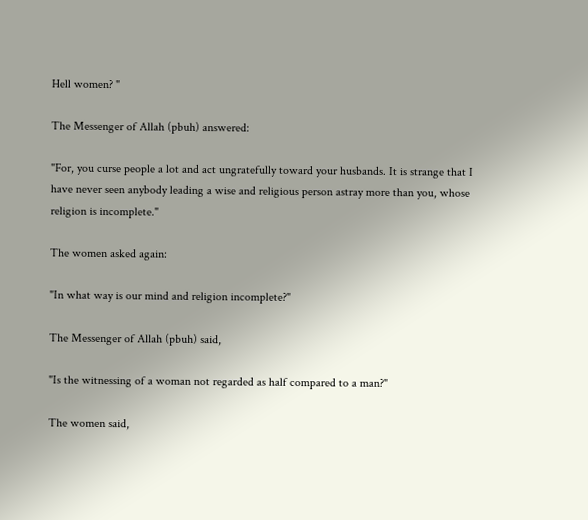Hell women? "

The Messenger of Allah (pbuh) answered:

"For, you curse people a lot and act ungratefully toward your husbands. It is strange that I have never seen anybody leading a wise and religious person astray more than you, whose religion is incomplete."

The women asked again:

"In what way is our mind and religion incomplete?"

The Messenger of Allah (pbuh) said,

"Is the witnessing of a woman not regarded as half compared to a man?"

The women said,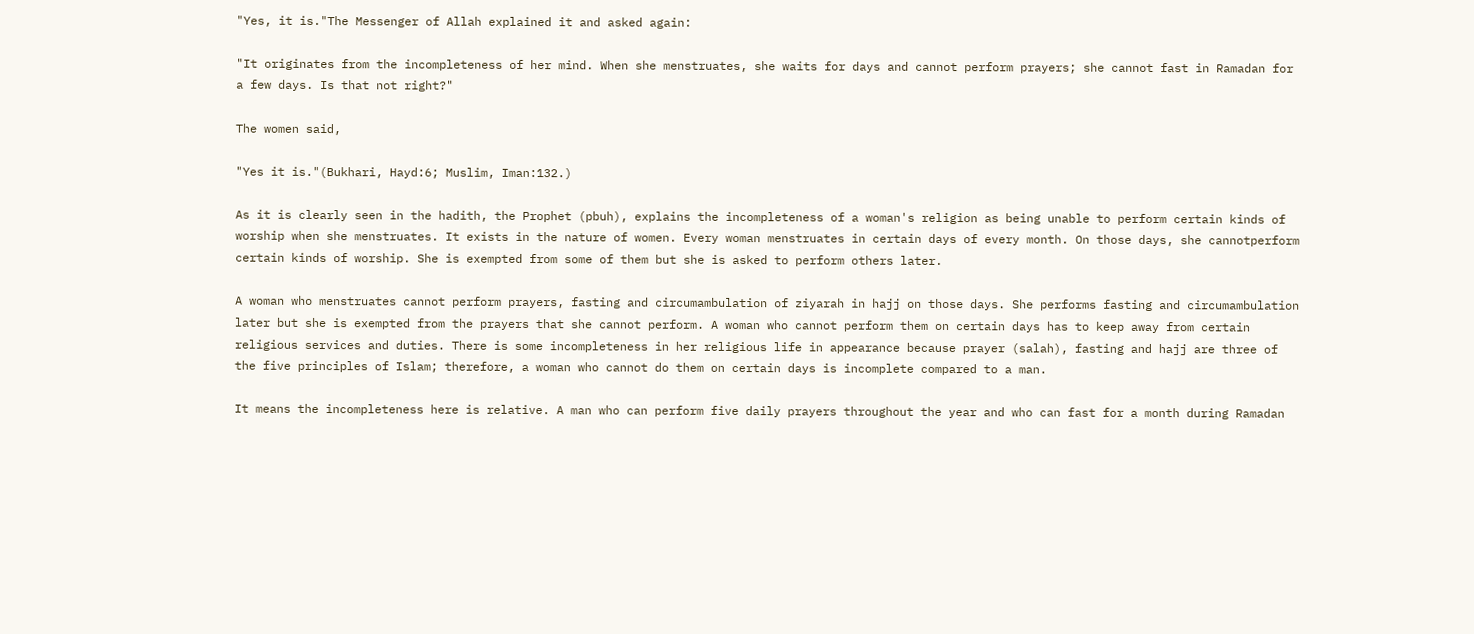"Yes, it is."The Messenger of Allah explained it and asked again:

"It originates from the incompleteness of her mind. When she menstruates, she waits for days and cannot perform prayers; she cannot fast in Ramadan for a few days. Is that not right?"

The women said,

"Yes it is."(Bukhari, Hayd:6; Muslim, Iman:132.)

As it is clearly seen in the hadith, the Prophet (pbuh), explains the incompleteness of a woman's religion as being unable to perform certain kinds of worship when she menstruates. It exists in the nature of women. Every woman menstruates in certain days of every month. On those days, she cannotperform certain kinds of worship. She is exempted from some of them but she is asked to perform others later.

A woman who menstruates cannot perform prayers, fasting and circumambulation of ziyarah in hajj on those days. She performs fasting and circumambulation later but she is exempted from the prayers that she cannot perform. A woman who cannot perform them on certain days has to keep away from certain religious services and duties. There is some incompleteness in her religious life in appearance because prayer (salah), fasting and hajj are three of the five principles of Islam; therefore, a woman who cannot do them on certain days is incomplete compared to a man.

It means the incompleteness here is relative. A man who can perform five daily prayers throughout the year and who can fast for a month during Ramadan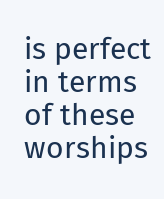is perfect in terms of these worships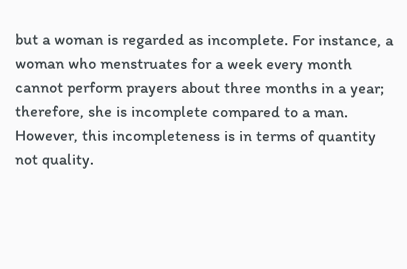but a woman is regarded as incomplete. For instance, a woman who menstruates for a week every month cannot perform prayers about three months in a year; therefore, she is incomplete compared to a man. However, this incompleteness is in terms of quantity not quality.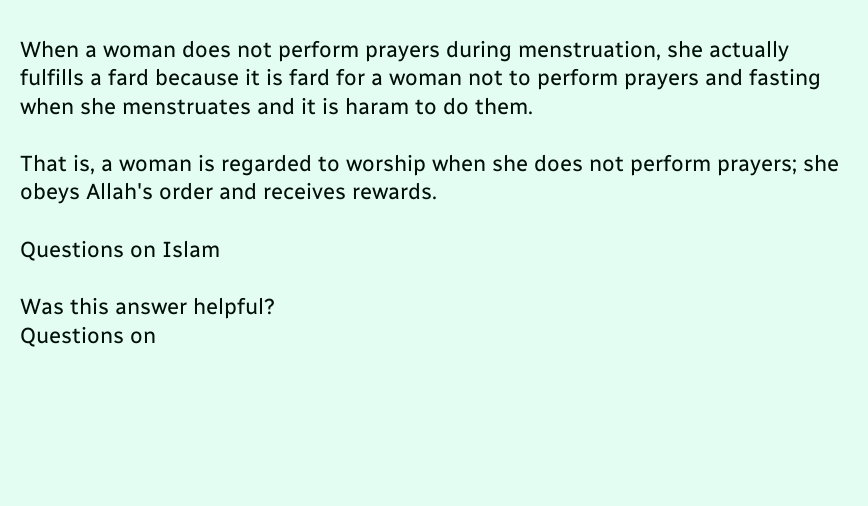When a woman does not perform prayers during menstruation, she actually fulfills a fard because it is fard for a woman not to perform prayers and fasting when she menstruates and it is haram to do them.

That is, a woman is regarded to worship when she does not perform prayers; she obeys Allah's order and receives rewards.

Questions on Islam

Was this answer helpful?
Questions on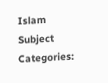Islam
Subject Categories: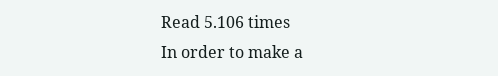Read 5.106 times
In order to make a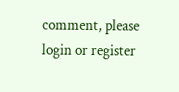comment, please login or register